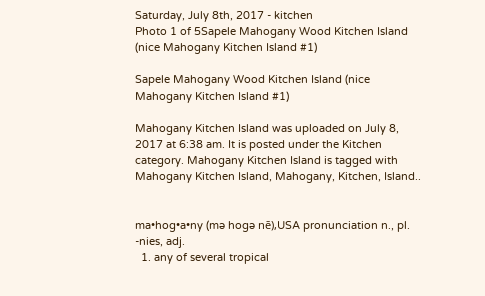Saturday, July 8th, 2017 - kitchen
Photo 1 of 5Sapele Mahogany Wood Kitchen Island (nice Mahogany Kitchen Island #1)

Sapele Mahogany Wood Kitchen Island (nice Mahogany Kitchen Island #1)

Mahogany Kitchen Island was uploaded on July 8, 2017 at 6:38 am. It is posted under the Kitchen category. Mahogany Kitchen Island is tagged with Mahogany Kitchen Island, Mahogany, Kitchen, Island..


ma•hog•a•ny (mə hogə nē),USA pronunciation n., pl.  -nies, adj.
  1. any of several tropical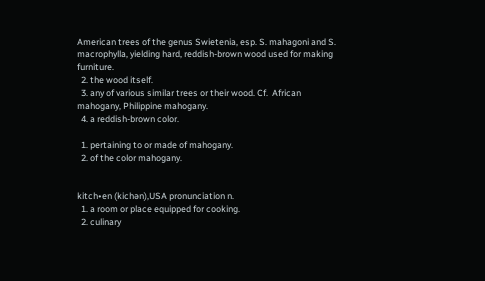American trees of the genus Swietenia, esp. S. mahagoni and S. macrophylla, yielding hard, reddish-brown wood used for making furniture.
  2. the wood itself.
  3. any of various similar trees or their wood. Cf.  African mahogany, Philippine mahogany.
  4. a reddish-brown color.

  1. pertaining to or made of mahogany.
  2. of the color mahogany.


kitch•en (kichən),USA pronunciation n.
  1. a room or place equipped for cooking.
  2. culinary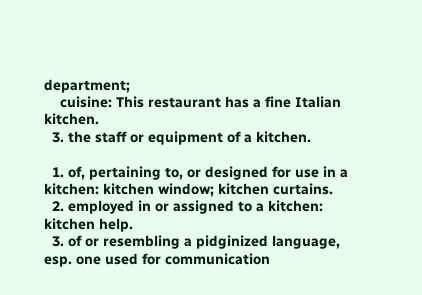department;
    cuisine: This restaurant has a fine Italian kitchen.
  3. the staff or equipment of a kitchen.

  1. of, pertaining to, or designed for use in a kitchen: kitchen window; kitchen curtains.
  2. employed in or assigned to a kitchen: kitchen help.
  3. of or resembling a pidginized language, esp. one used for communication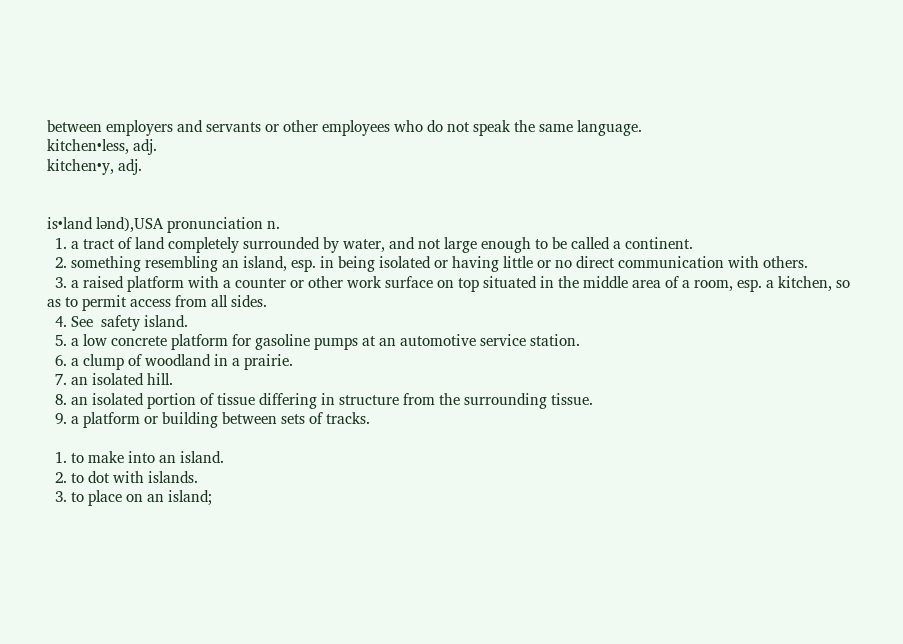between employers and servants or other employees who do not speak the same language.
kitchen•less, adj.
kitchen•y, adj.


is•land lənd),USA pronunciation n.
  1. a tract of land completely surrounded by water, and not large enough to be called a continent.
  2. something resembling an island, esp. in being isolated or having little or no direct communication with others.
  3. a raised platform with a counter or other work surface on top situated in the middle area of a room, esp. a kitchen, so as to permit access from all sides.
  4. See  safety island.
  5. a low concrete platform for gasoline pumps at an automotive service station.
  6. a clump of woodland in a prairie.
  7. an isolated hill.
  8. an isolated portion of tissue differing in structure from the surrounding tissue.
  9. a platform or building between sets of tracks.

  1. to make into an island.
  2. to dot with islands.
  3. to place on an island;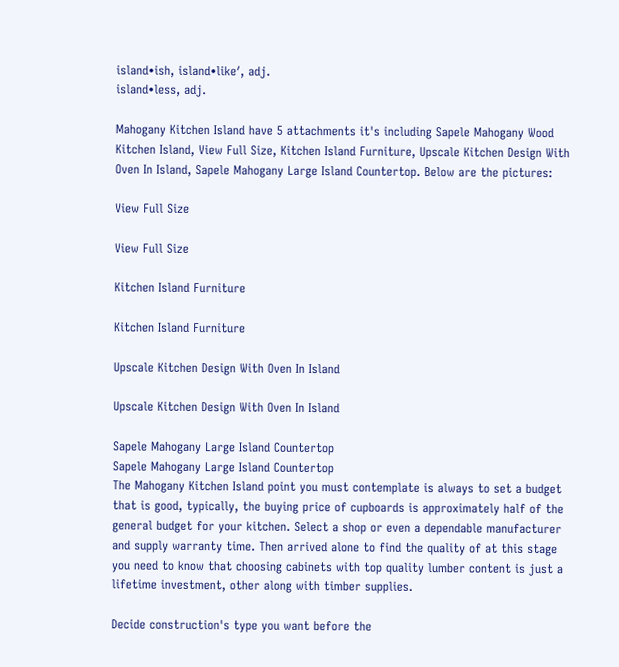island•ish, island•like′, adj.
island•less, adj.

Mahogany Kitchen Island have 5 attachments it's including Sapele Mahogany Wood Kitchen Island, View Full Size, Kitchen Island Furniture, Upscale Kitchen Design With Oven In Island, Sapele Mahogany Large Island Countertop. Below are the pictures:

View Full Size

View Full Size

Kitchen Island Furniture

Kitchen Island Furniture

Upscale Kitchen Design With Oven In Island

Upscale Kitchen Design With Oven In Island

Sapele Mahogany Large Island Countertop
Sapele Mahogany Large Island Countertop
The Mahogany Kitchen Island point you must contemplate is always to set a budget that is good, typically, the buying price of cupboards is approximately half of the general budget for your kitchen. Select a shop or even a dependable manufacturer and supply warranty time. Then arrived alone to find the quality of at this stage you need to know that choosing cabinets with top quality lumber content is just a lifetime investment, other along with timber supplies.

Decide construction's type you want before the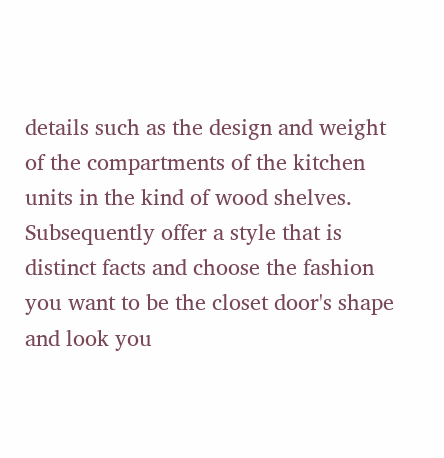details such as the design and weight of the compartments of the kitchen units in the kind of wood shelves. Subsequently offer a style that is distinct facts and choose the fashion you want to be the closet door's shape and look you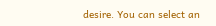desire. You can select an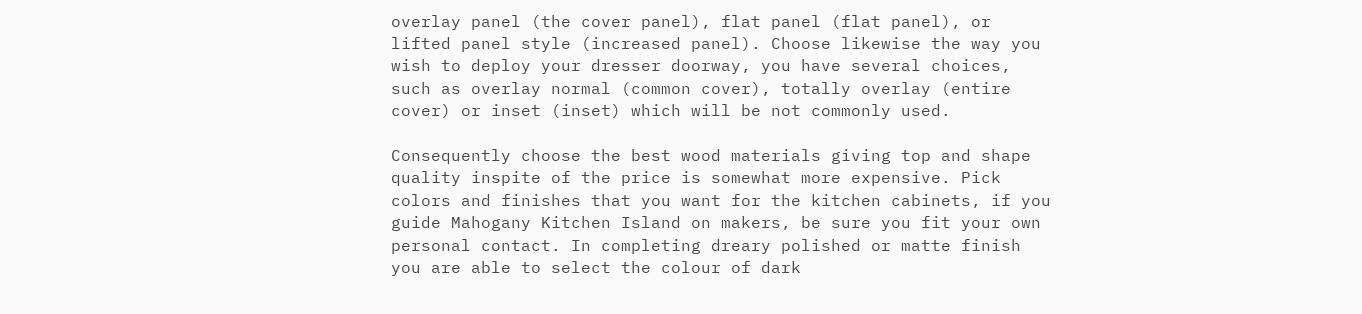overlay panel (the cover panel), flat panel (flat panel), or lifted panel style (increased panel). Choose likewise the way you wish to deploy your dresser doorway, you have several choices, such as overlay normal (common cover), totally overlay (entire cover) or inset (inset) which will be not commonly used.

Consequently choose the best wood materials giving top and shape quality inspite of the price is somewhat more expensive. Pick colors and finishes that you want for the kitchen cabinets, if you guide Mahogany Kitchen Island on makers, be sure you fit your own personal contact. In completing dreary polished or matte finish you are able to select the colour of dark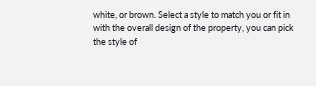white, or brown. Select a style to match you or fit in with the overall design of the property, you can pick the style of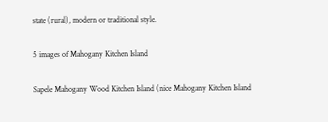state (rural), modern or traditional style.

5 images of Mahogany Kitchen Island

Sapele Mahogany Wood Kitchen Island (nice Mahogany Kitchen Island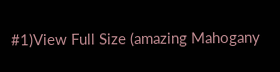#1)View Full Size (amazing Mahogany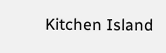Kitchen Island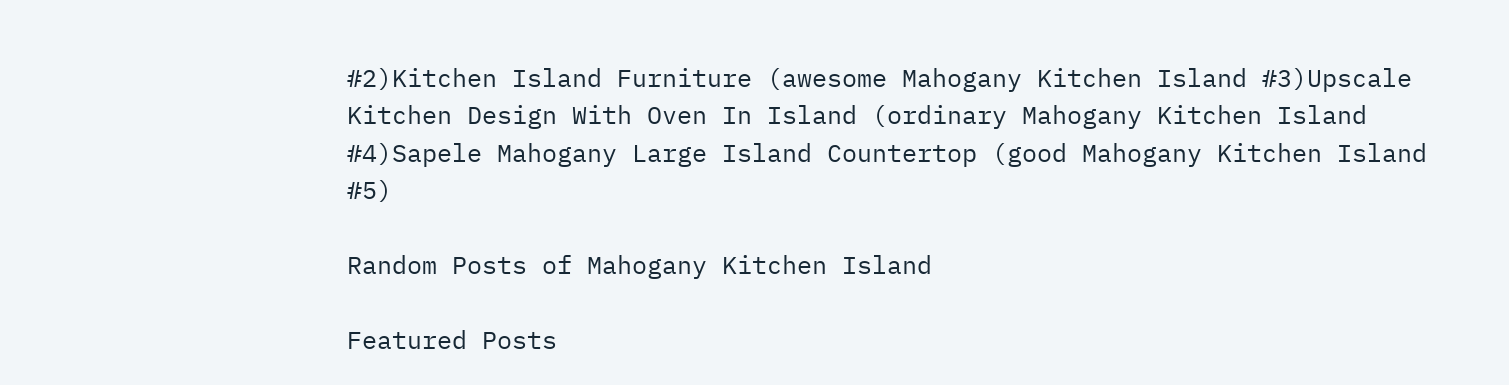#2)Kitchen Island Furniture (awesome Mahogany Kitchen Island #3)Upscale Kitchen Design With Oven In Island (ordinary Mahogany Kitchen Island #4)Sapele Mahogany Large Island Countertop (good Mahogany Kitchen Island #5)

Random Posts of Mahogany Kitchen Island

Featured Posts